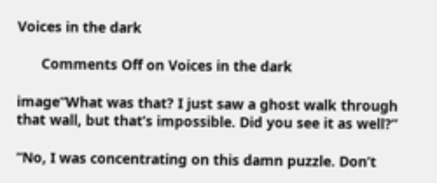Voices in the dark

      Comments Off on Voices in the dark

image“What was that? I just saw a ghost walk through that wall, but that’s impossible. Did you see it as well?”

“No, I was concentrating on this damn puzzle. Don’t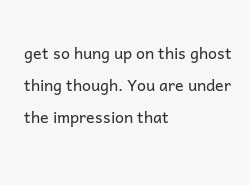get so hung up on this ghost thing though. You are under the impression that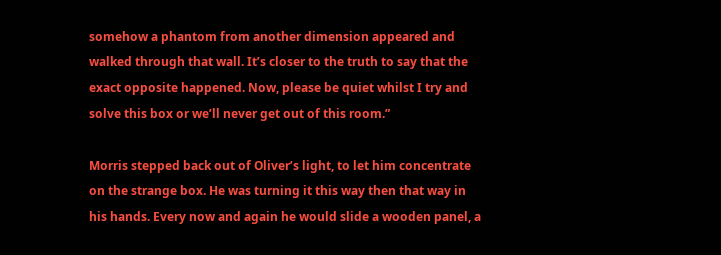somehow a phantom from another dimension appeared and walked through that wall. It’s closer to the truth to say that the exact opposite happened. Now, please be quiet whilst I try and solve this box or we’ll never get out of this room.”

Morris stepped back out of Oliver’s light, to let him concentrate on the strange box. He was turning it this way then that way in his hands. Every now and again he would slide a wooden panel, a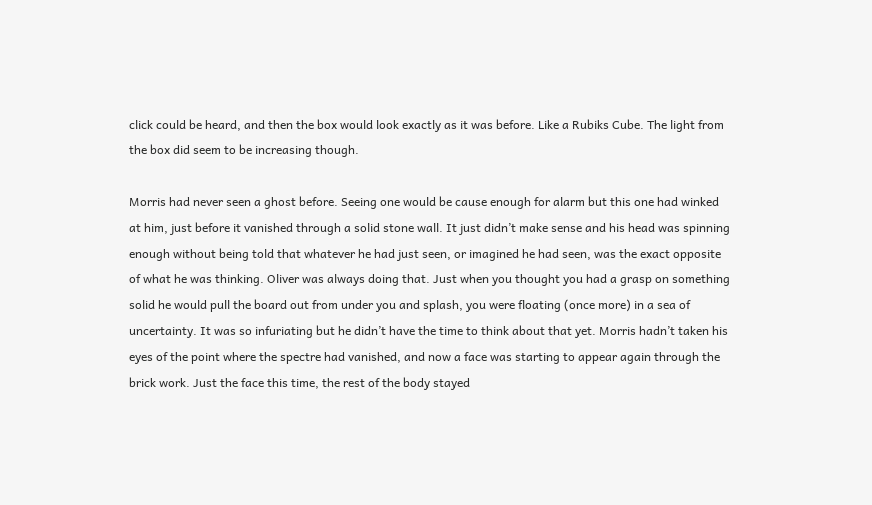click could be heard, and then the box would look exactly as it was before. Like a Rubiks Cube. The light from the box did seem to be increasing though.

Morris had never seen a ghost before. Seeing one would be cause enough for alarm but this one had winked at him, just before it vanished through a solid stone wall. It just didn’t make sense and his head was spinning enough without being told that whatever he had just seen, or imagined he had seen, was the exact opposite of what he was thinking. Oliver was always doing that. Just when you thought you had a grasp on something solid he would pull the board out from under you and splash, you were floating (once more) in a sea of uncertainty. It was so infuriating but he didn’t have the time to think about that yet. Morris hadn’t taken his eyes of the point where the spectre had vanished, and now a face was starting to appear again through the brick work. Just the face this time, the rest of the body stayed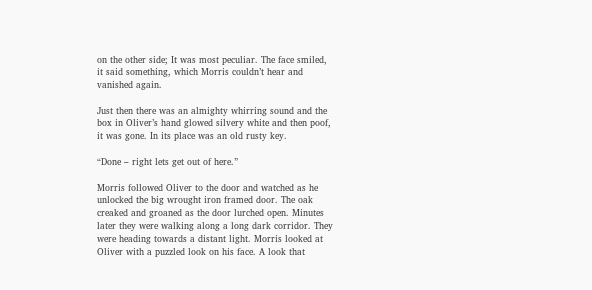on the other side; It was most peculiar. The face smiled, it said something, which Morris couldn’t hear and vanished again.

Just then there was an almighty whirring sound and the box in Oliver’s hand glowed silvery white and then poof, it was gone. In its place was an old rusty key.

“Done – right lets get out of here.”

Morris followed Oliver to the door and watched as he unlocked the big wrought iron framed door. The oak creaked and groaned as the door lurched open. Minutes later they were walking along a long dark corridor. They were heading towards a distant light. Morris looked at Oliver with a puzzled look on his face. A look that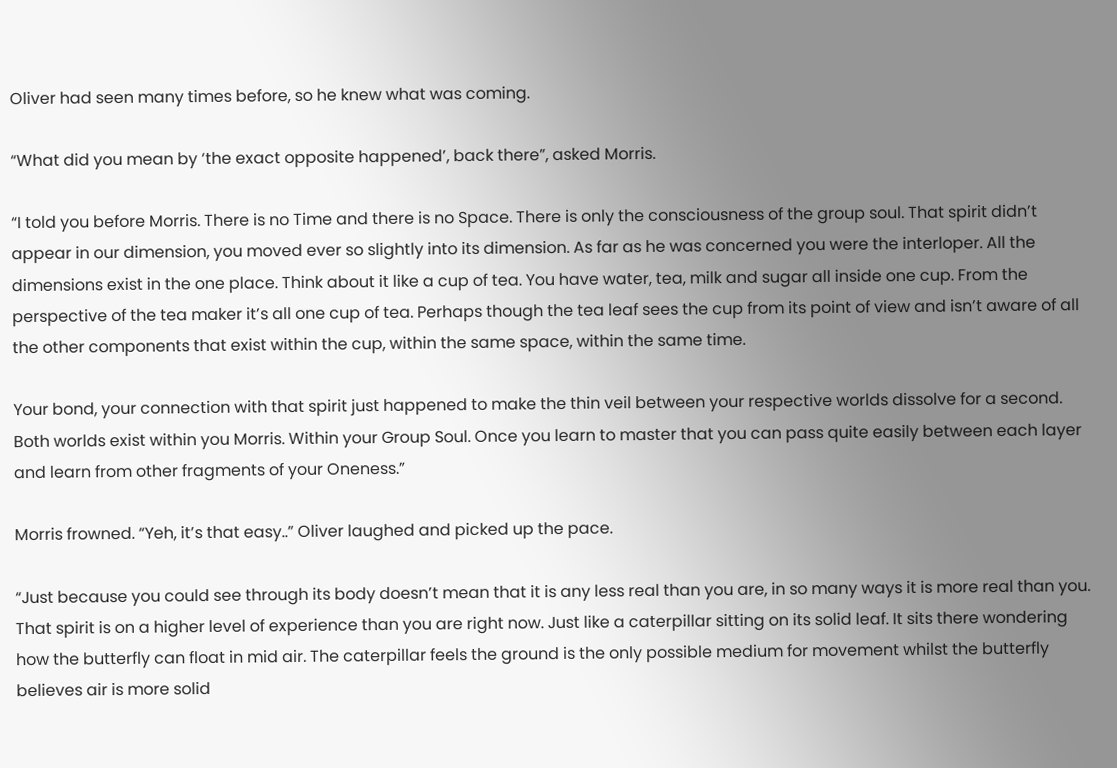Oliver had seen many times before, so he knew what was coming.

“What did you mean by ‘the exact opposite happened’, back there”, asked Morris.

“I told you before Morris. There is no Time and there is no Space. There is only the consciousness of the group soul. That spirit didn’t appear in our dimension, you moved ever so slightly into its dimension. As far as he was concerned you were the interloper. All the dimensions exist in the one place. Think about it like a cup of tea. You have water, tea, milk and sugar all inside one cup. From the perspective of the tea maker it’s all one cup of tea. Perhaps though the tea leaf sees the cup from its point of view and isn’t aware of all the other components that exist within the cup, within the same space, within the same time.

Your bond, your connection with that spirit just happened to make the thin veil between your respective worlds dissolve for a second. Both worlds exist within you Morris. Within your Group Soul. Once you learn to master that you can pass quite easily between each layer and learn from other fragments of your Oneness.”

Morris frowned. “Yeh, it’s that easy..” Oliver laughed and picked up the pace.

“Just because you could see through its body doesn’t mean that it is any less real than you are, in so many ways it is more real than you. That spirit is on a higher level of experience than you are right now. Just like a caterpillar sitting on its solid leaf. It sits there wondering how the butterfly can float in mid air. The caterpillar feels the ground is the only possible medium for movement whilst the butterfly believes air is more solid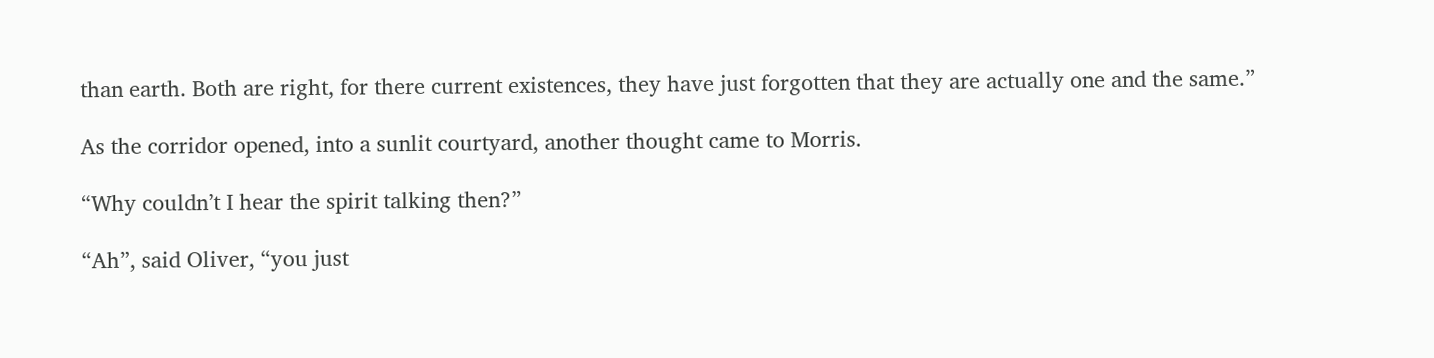than earth. Both are right, for there current existences, they have just forgotten that they are actually one and the same.”

As the corridor opened, into a sunlit courtyard, another thought came to Morris.

“Why couldn’t I hear the spirit talking then?”

“Ah”, said Oliver, “you just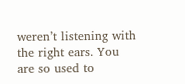weren’t listening with the right ears. You are so used to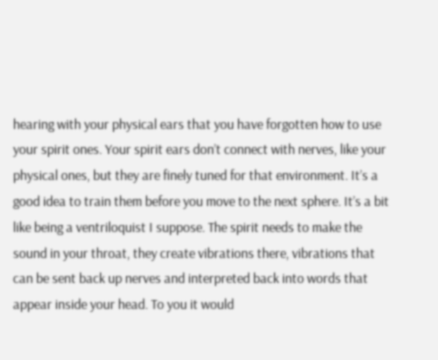hearing with your physical ears that you have forgotten how to use your spirit ones. Your spirit ears don’t connect with nerves, like your physical ones, but they are finely tuned for that environment. It’s a good idea to train them before you move to the next sphere. It’s a bit like being a ventriloquist I suppose. The spirit needs to make the sound in your throat, they create vibrations there, vibrations that can be sent back up nerves and interpreted back into words that appear inside your head. To you it would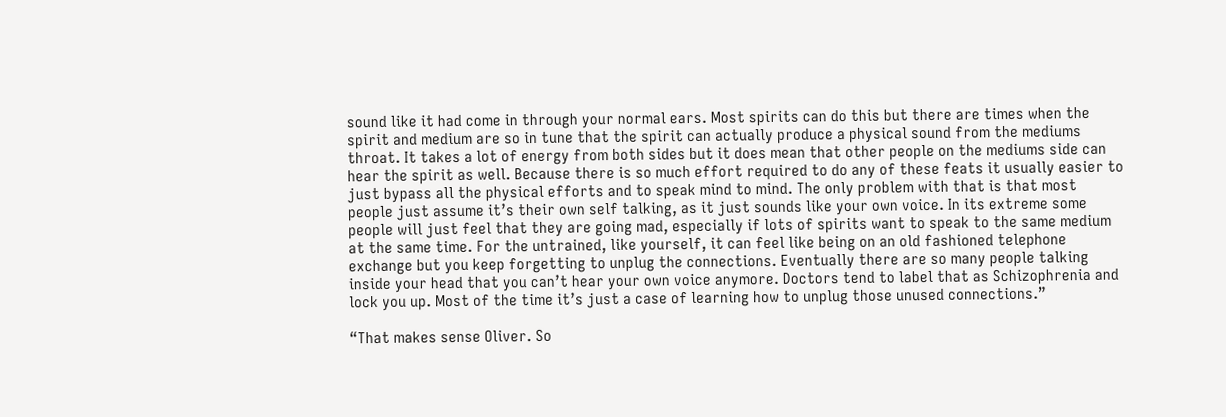sound like it had come in through your normal ears. Most spirits can do this but there are times when the spirit and medium are so in tune that the spirit can actually produce a physical sound from the mediums throat. It takes a lot of energy from both sides but it does mean that other people on the mediums side can hear the spirit as well. Because there is so much effort required to do any of these feats it usually easier to just bypass all the physical efforts and to speak mind to mind. The only problem with that is that most people just assume it’s their own self talking, as it just sounds like your own voice. In its extreme some people will just feel that they are going mad, especially if lots of spirits want to speak to the same medium at the same time. For the untrained, like yourself, it can feel like being on an old fashioned telephone exchange but you keep forgetting to unplug the connections. Eventually there are so many people talking inside your head that you can’t hear your own voice anymore. Doctors tend to label that as Schizophrenia and lock you up. Most of the time it’s just a case of learning how to unplug those unused connections.”

“That makes sense Oliver. So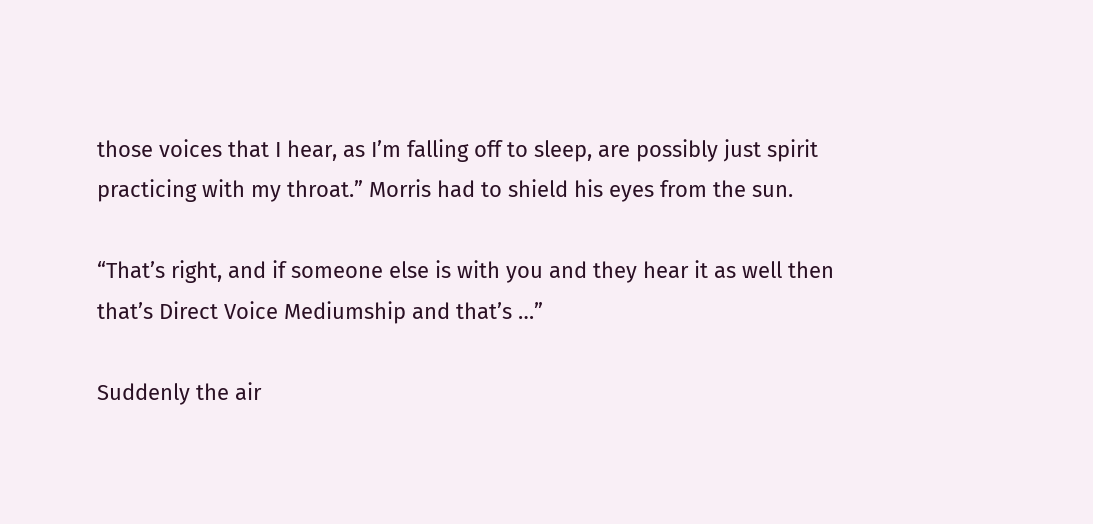those voices that I hear, as I’m falling off to sleep, are possibly just spirit practicing with my throat.” Morris had to shield his eyes from the sun.

“That’s right, and if someone else is with you and they hear it as well then that’s Direct Voice Mediumship and that’s …”

Suddenly the air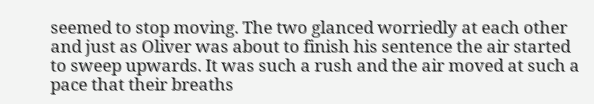seemed to stop moving. The two glanced worriedly at each other and just as Oliver was about to finish his sentence the air started to sweep upwards. It was such a rush and the air moved at such a pace that their breaths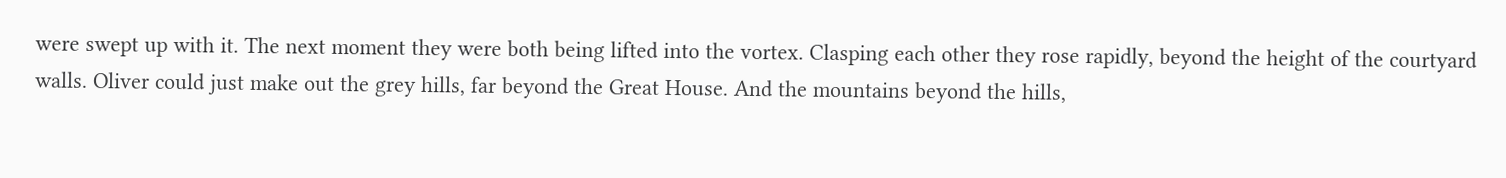were swept up with it. The next moment they were both being lifted into the vortex. Clasping each other they rose rapidly, beyond the height of the courtyard walls. Oliver could just make out the grey hills, far beyond the Great House. And the mountains beyond the hills,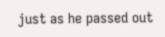just as he passed out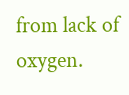from lack of oxygen.